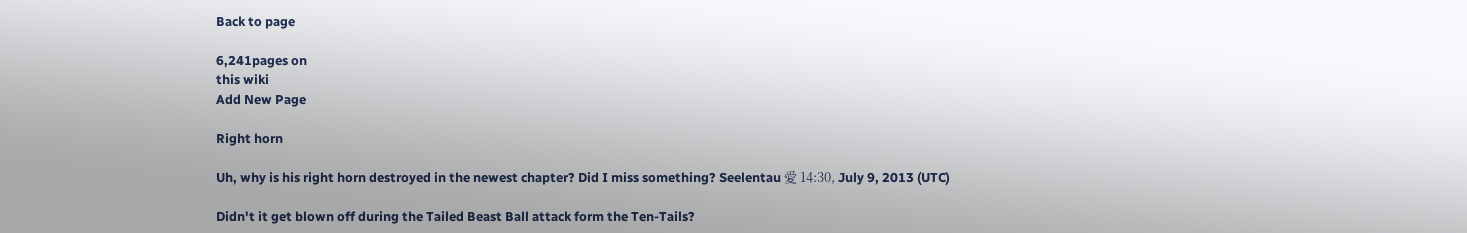Back to page

6,241pages on
this wiki
Add New Page

Right horn

Uh, why is his right horn destroyed in the newest chapter? Did I miss something? Seelentau 愛 14:30, July 9, 2013 (UTC)

Didn't it get blown off during the Tailed Beast Ball attack form the Ten-Tails?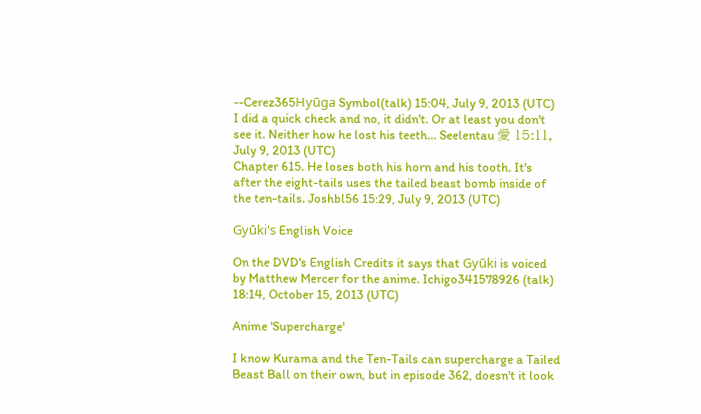--Cerez365Hyūga Symbol(talk) 15:04, July 9, 2013 (UTC)
I did a quick check and no, it didn't. Or at least you don't see it. Neither how he lost his teeth... Seelentau 愛 15:11, July 9, 2013 (UTC)
Chapter 615. He loses both his horn and his tooth. It's after the eight-tails uses the tailed beast bomb inside of the ten-tails. Joshbl56 15:29, July 9, 2013 (UTC)

Gyūki's English Voice

On the DVD's English Credits it says that Gyūki is voiced by Matthew Mercer for the anime. Ichigo341578926 (talk) 18:14, October 15, 2013 (UTC)

Anime 'Supercharge'

I know Kurama and the Ten-Tails can supercharge a Tailed Beast Ball on their own, but in episode 362, doesn't it look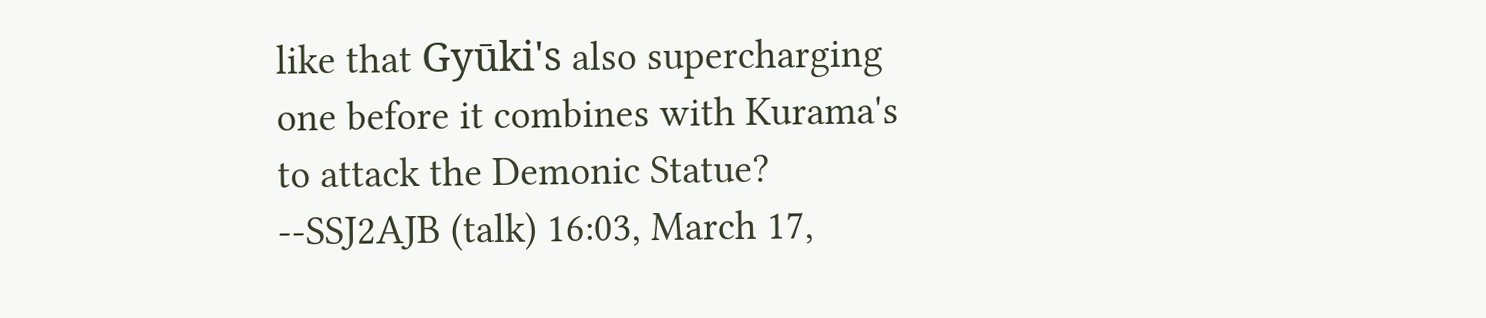like that Gyūki's also supercharging one before it combines with Kurama's to attack the Demonic Statue? --SSJ2AJB (talk) 16:03, March 17,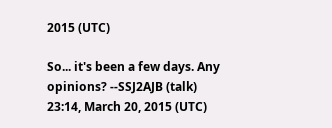2015 (UTC)

So... it's been a few days. Any opinions? --SSJ2AJB (talk) 23:14, March 20, 2015 (UTC)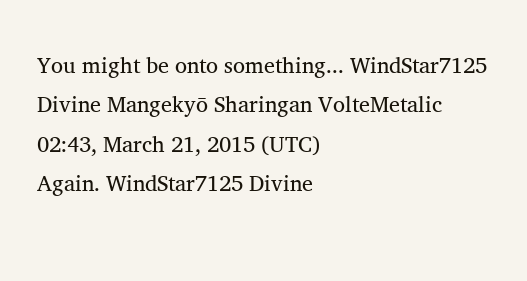You might be onto something... WindStar7125 Divine Mangekyō Sharingan VolteMetalic 02:43, March 21, 2015 (UTC)
Again. WindStar7125 Divine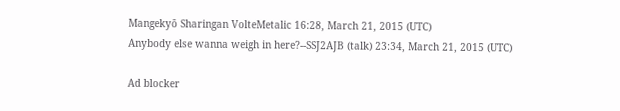Mangekyō Sharingan VolteMetalic 16:28, March 21, 2015 (UTC)
Anybody else wanna weigh in here?--SSJ2AJB (talk) 23:34, March 21, 2015 (UTC)

Ad blocker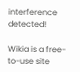interference detected!

Wikia is a free-to-use site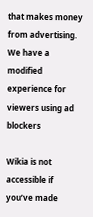that makes money from advertising. We have a modified experience for viewers using ad blockers

Wikia is not accessible if you’ve made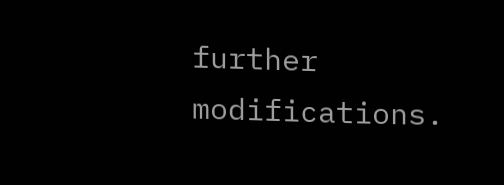further modifications.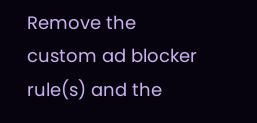Remove the custom ad blocker rule(s) and the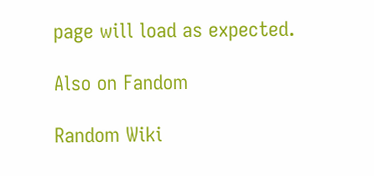page will load as expected.

Also on Fandom

Random Wiki